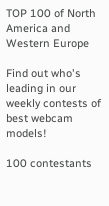TOP 100 of North America and Western Europe

Find out who's leading in our weekly contests of best webcam models!

100 contestants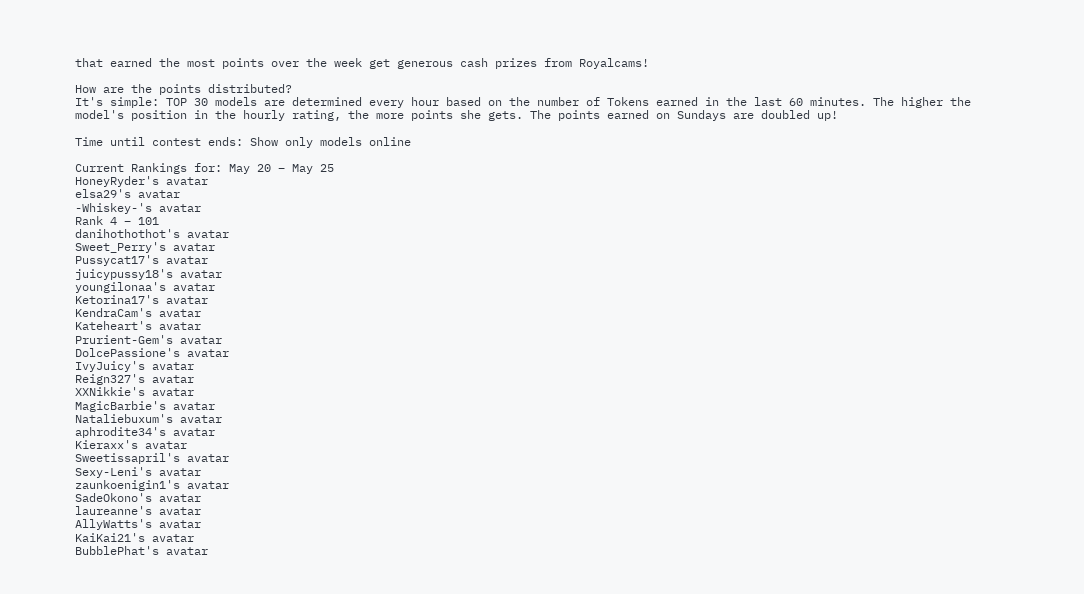that earned the most points over the week get generous cash prizes from Royalcams!

How are the points distributed?
It's simple: TOP 30 models are determined every hour based on the number of Tokens earned in the last 60 minutes. The higher the model's position in the hourly rating, the more points she gets. The points earned on Sundays are doubled up!

Time until contest ends: Show only models online

Current Rankings for: May 20 – May 25
HoneyRyder's avatar
elsa29's avatar
-Whiskey-'s avatar
Rank 4 – 101
danihothothot's avatar
Sweet_Perry's avatar
Pussycat17's avatar
juicypussy18's avatar
youngilonaa's avatar
Ketorina17's avatar
KendraCam's avatar
Kateheart's avatar
Prurient-Gem's avatar
DolcePassione's avatar
IvyJuicy's avatar
Reign327's avatar
XXNikkie's avatar
MagicBarbie's avatar
Nataliebuxum's avatar
aphrodite34's avatar
Kieraxx's avatar
Sweetissapril's avatar
Sexy-Leni's avatar
zaunkoenigin1's avatar
SadeOkono's avatar
laureanne's avatar
AllyWatts's avatar
KaiKai21's avatar
BubblePhat's avatar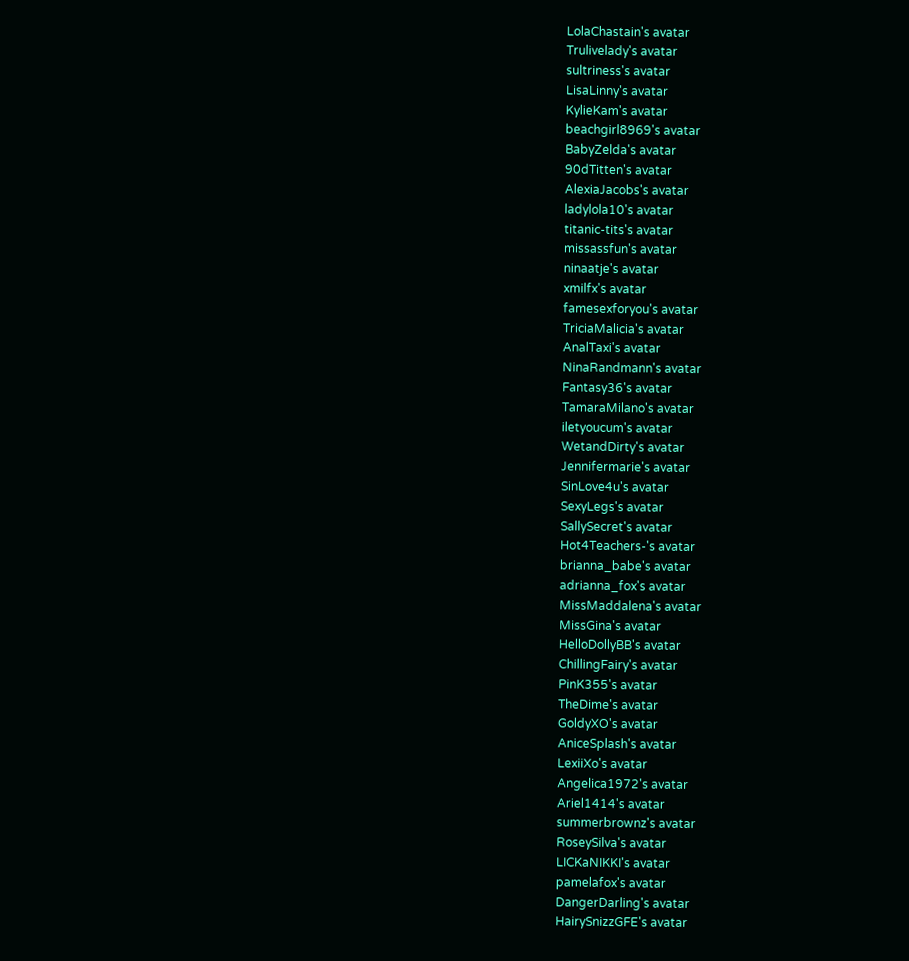LolaChastain's avatar
Trulivelady's avatar
sultriness's avatar
LisaLinny's avatar
KylieKam's avatar
beachgirl8969's avatar
BabyZelda's avatar
90dTitten's avatar
AlexiaJacobs's avatar
ladylola10's avatar
titanic-tits's avatar
missassfun's avatar
ninaatje's avatar
xmilfx's avatar
famesexforyou's avatar
TriciaMalicia's avatar
AnalTaxi's avatar
NinaRandmann's avatar
Fantasy36's avatar
TamaraMilano's avatar
iletyoucum's avatar
WetandDirty's avatar
Jennifermarie's avatar
SinLove4u's avatar
SexyLegs's avatar
SallySecret's avatar
Hot4Teachers-'s avatar
brianna_babe's avatar
adrianna_fox's avatar
MissMaddalena's avatar
MissGina's avatar
HelloDollyBB's avatar
ChillingFairy's avatar
PinK355's avatar
TheDime's avatar
GoldyXO's avatar
AniceSplash's avatar
LexiiXo's avatar
Angelica1972's avatar
Ariel1414's avatar
summerbrownz's avatar
RoseySilva's avatar
LICKaNIKKI's avatar
pamelafox's avatar
DangerDarling's avatar
HairySnizzGFE's avatar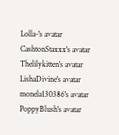Lolla-'s avatar
CashtonStaxxx's avatar
Thelilykitten's avatar
LishaDivine's avatar
monela130386's avatar
PoppyBlush's avatar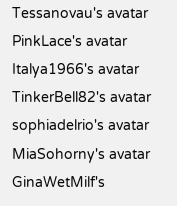Tessanovau's avatar
PinkLace's avatar
Italya1966's avatar
TinkerBell82's avatar
sophiadelrio's avatar
MiaSohorny's avatar
GinaWetMilf's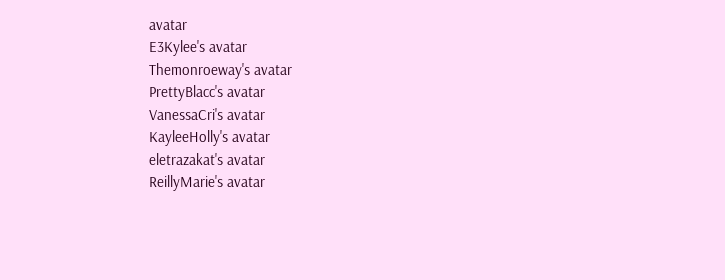avatar
E3Kylee's avatar
Themonroeway's avatar
PrettyBlacc's avatar
VanessaCri's avatar
KayleeHolly's avatar
eletrazakat's avatar
ReillyMarie's avatar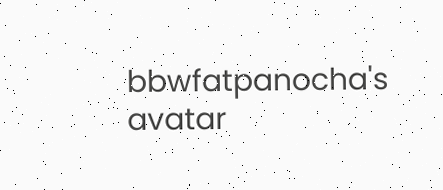bbwfatpanocha's avatar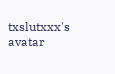txslutxxx's avatar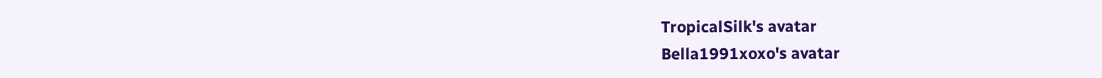TropicalSilk's avatar
Bella1991xoxo's avatar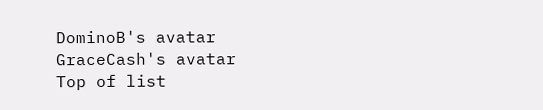DominoB's avatar
GraceCash's avatar
Top of list